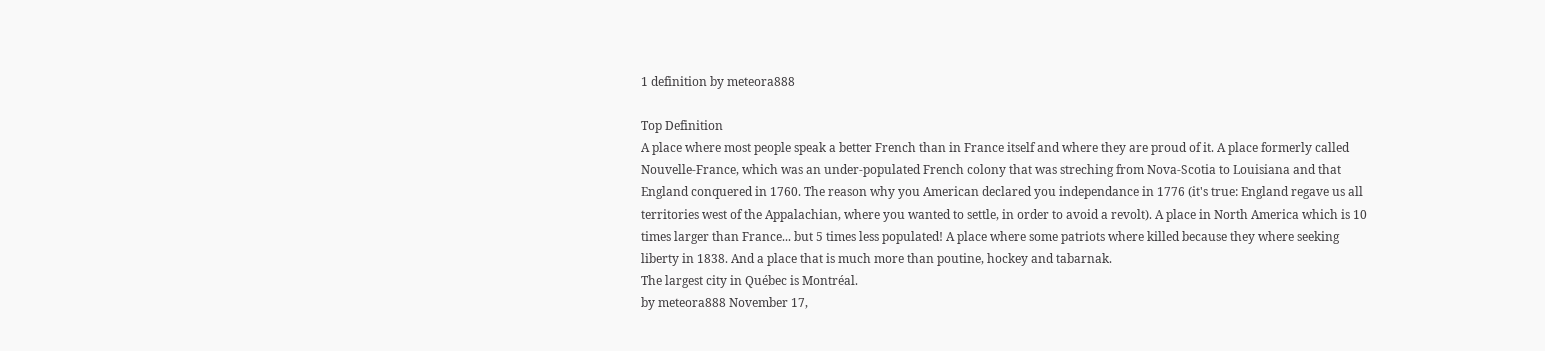1 definition by meteora888

Top Definition
A place where most people speak a better French than in France itself and where they are proud of it. A place formerly called Nouvelle-France, which was an under-populated French colony that was streching from Nova-Scotia to Louisiana and that England conquered in 1760. The reason why you American declared you independance in 1776 (it's true: England regave us all territories west of the Appalachian, where you wanted to settle, in order to avoid a revolt). A place in North America which is 10 times larger than France... but 5 times less populated! A place where some patriots where killed because they where seeking liberty in 1838. And a place that is much more than poutine, hockey and tabarnak.
The largest city in Québec is Montréal.
by meteora888 November 17,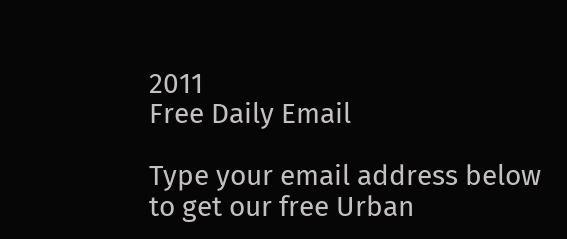2011
Free Daily Email

Type your email address below to get our free Urban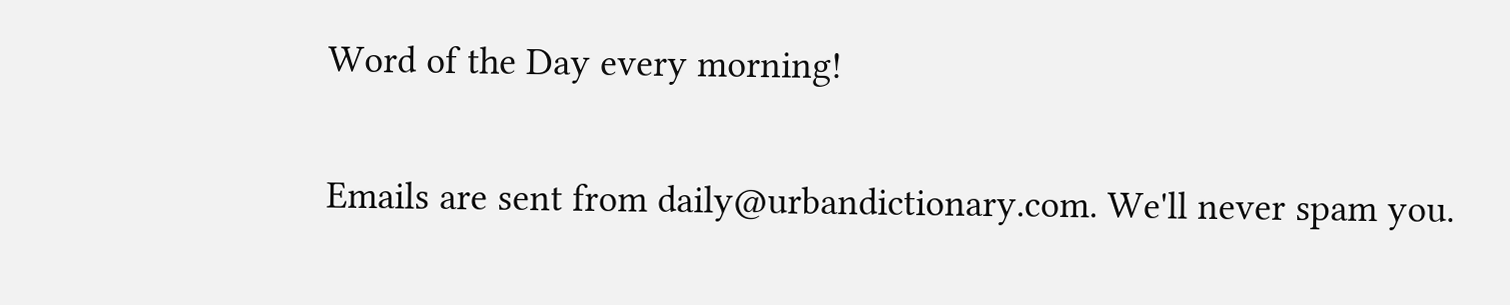Word of the Day every morning!

Emails are sent from daily@urbandictionary.com. We'll never spam you.